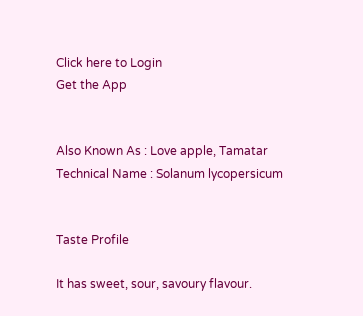Click here to Login
Get the App


Also Known As : Love apple, Tamatar
Technical Name : Solanum lycopersicum


Taste Profile

It has sweet, sour, savoury flavour.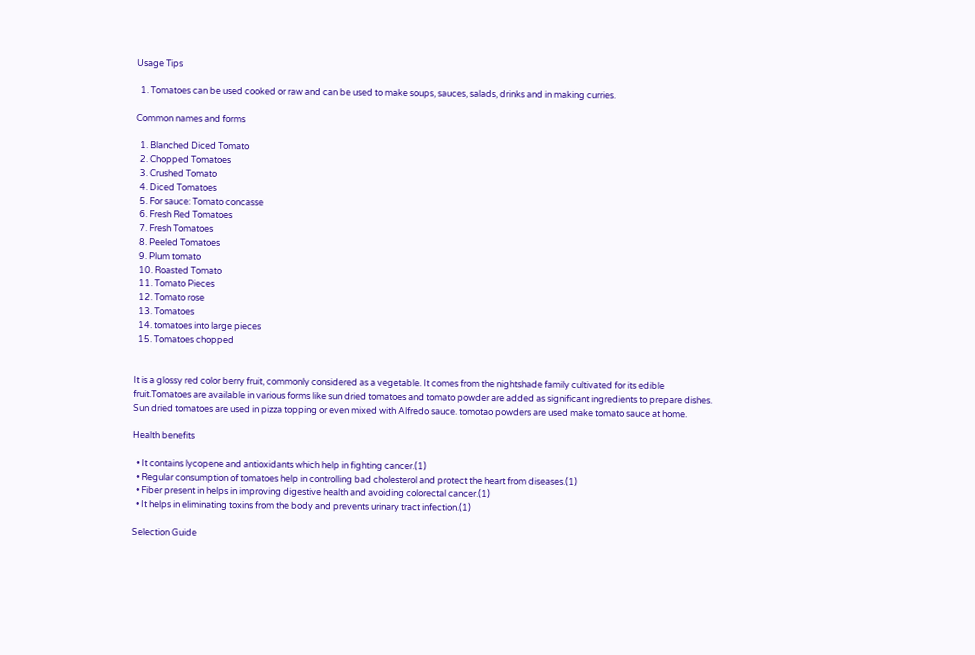Usage Tips

  1. Tomatoes can be used cooked or raw and can be used to make soups, sauces, salads, drinks and in making curries.

Common names and forms

  1. Blanched Diced Tomato
  2. Chopped Tomatoes
  3. Crushed Tomato
  4. Diced Tomatoes
  5. For sauce: Tomato concasse
  6. Fresh Red Tomatoes
  7. Fresh Tomatoes
  8. Peeled Tomatoes
  9. Plum tomato
  10. Roasted Tomato
  11. Tomato Pieces
  12. Tomato rose
  13. Tomatoes
  14. tomatoes into large pieces
  15. Tomatoes chopped


It is a glossy red color berry fruit, commonly considered as a vegetable. It comes from the nightshade family cultivated for its edible fruit.Tomatoes are available in various forms like sun dried tomatoes and tomato powder are added as significant ingredients to prepare dishes. Sun dried tomatoes are used in pizza topping or even mixed with Alfredo sauce. tomotao powders are used make tomato sauce at home.

Health benefits

  • It contains lycopene and antioxidants which help in fighting cancer.(1)
  • Regular consumption of tomatoes help in controlling bad cholesterol and protect the heart from diseases.(1)
  • Fiber present in helps in improving digestive health and avoiding colorectal cancer.(1)
  • It helps in eliminating toxins from the body and prevents urinary tract infection.(1)

Selection Guide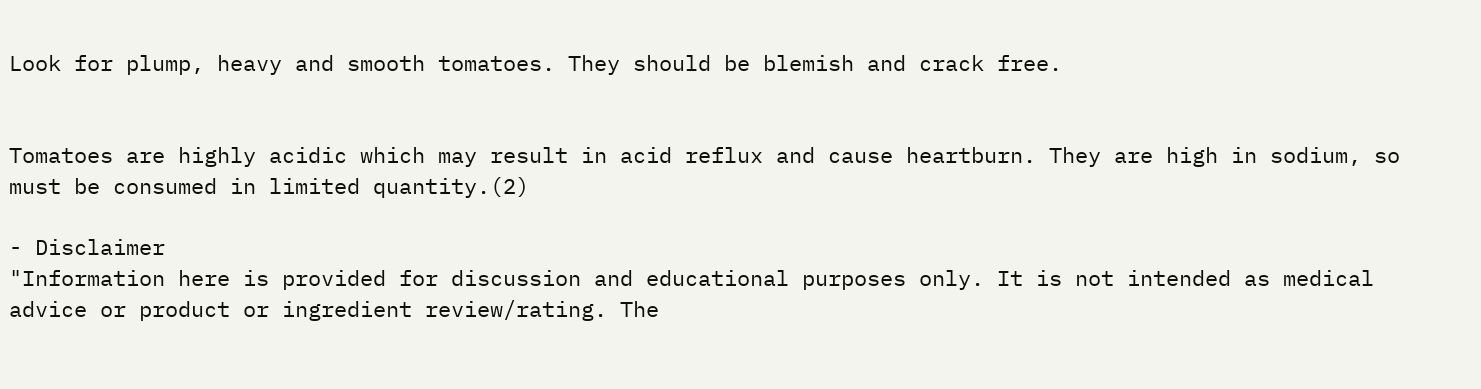Look for plump, heavy and smooth tomatoes. They should be blemish and crack free.


Tomatoes are highly acidic which may result in acid reflux and cause heartburn. They are high in sodium, so must be consumed in limited quantity.(2)

- Disclaimer
"Information here is provided for discussion and educational purposes only. It is not intended as medical advice or product or ingredient review/rating. The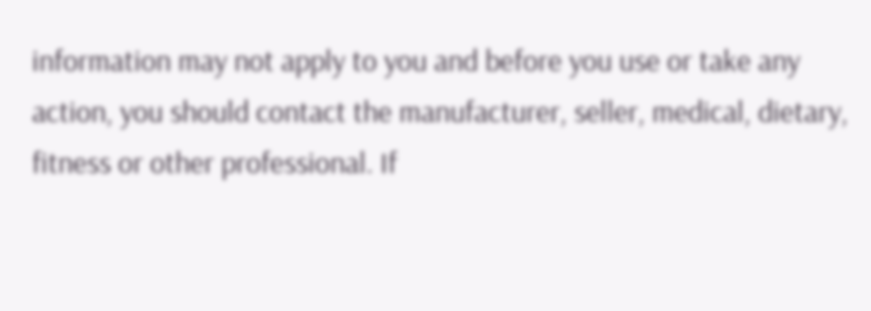information may not apply to you and before you use or take any action, you should contact the manufacturer, seller, medical, dietary, fitness or other professional. If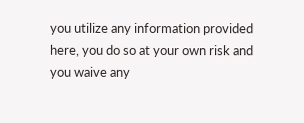you utilize any information provided here, you do so at your own risk and you waive any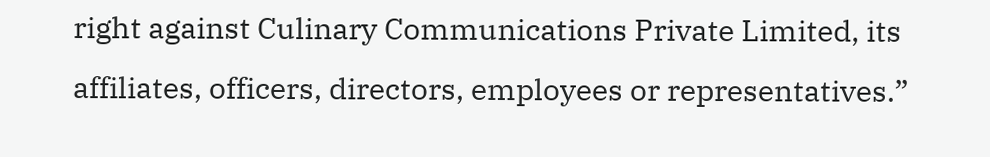right against Culinary Communications Private Limited, its affiliates, officers, directors, employees or representatives.”